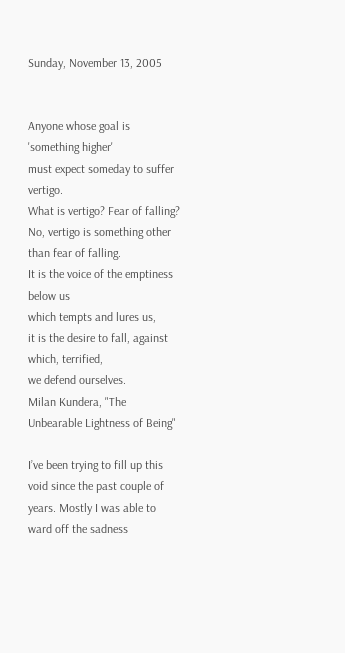Sunday, November 13, 2005


Anyone whose goal is 'something higher'
must expect someday to suffer vertigo.
What is vertigo? Fear of falling?
No, vertigo is something other than fear of falling.
It is the voice of the emptiness below us
which tempts and lures us,
it is the desire to fall, against which, terrified,
we defend ourselves.
Milan Kundera, "The Unbearable Lightness of Being"

I’ve been trying to fill up this void since the past couple of years. Mostly I was able to ward off the sadness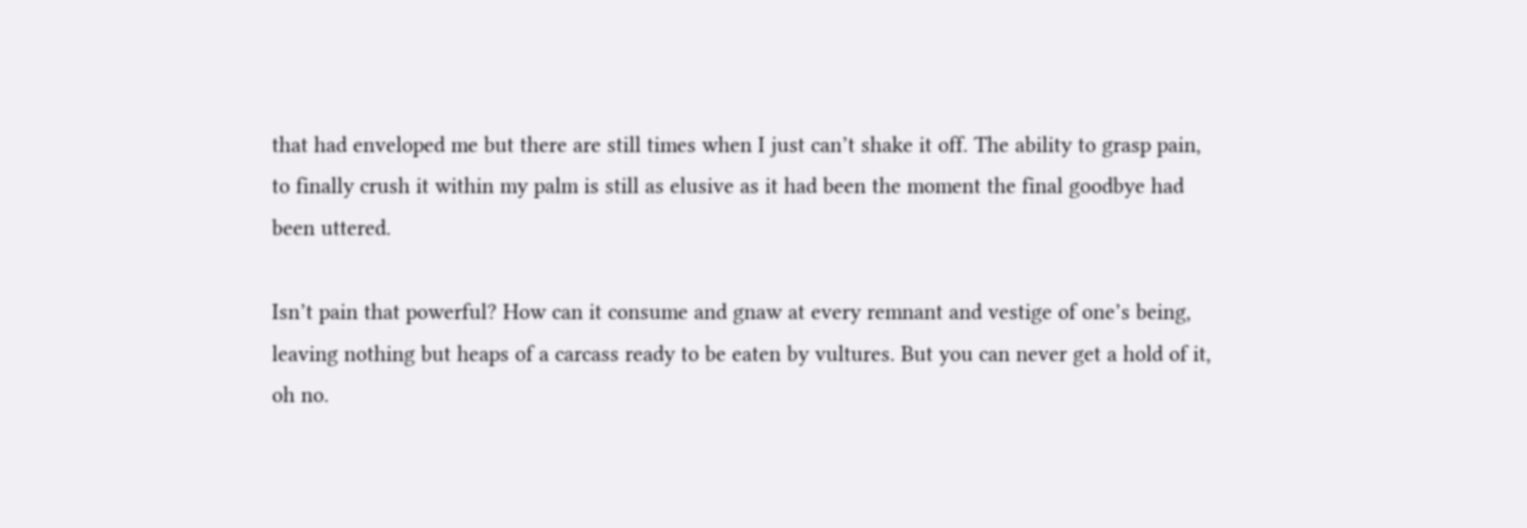that had enveloped me but there are still times when I just can’t shake it off. The ability to grasp pain, to finally crush it within my palm is still as elusive as it had been the moment the final goodbye had been uttered.

Isn’t pain that powerful? How can it consume and gnaw at every remnant and vestige of one’s being, leaving nothing but heaps of a carcass ready to be eaten by vultures. But you can never get a hold of it, oh no.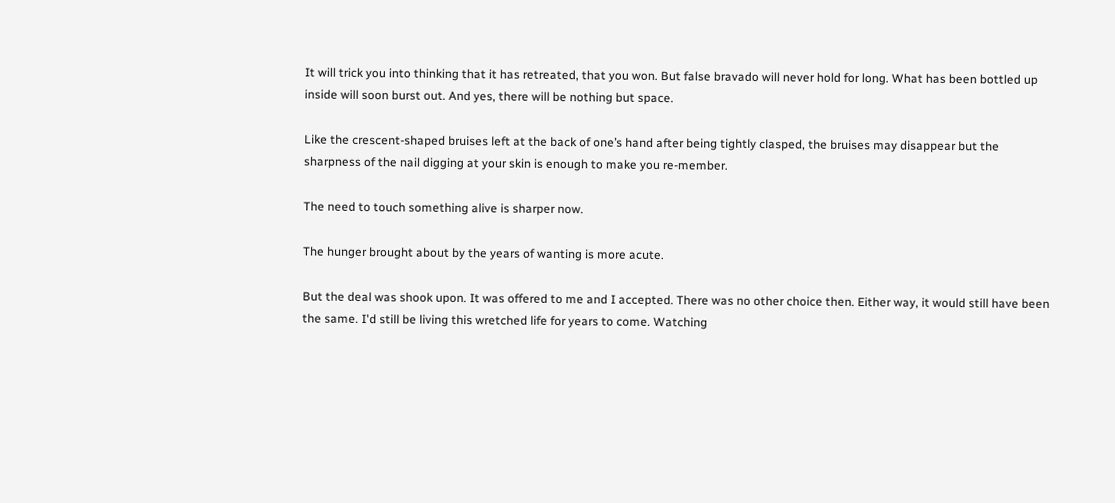It will trick you into thinking that it has retreated, that you won. But false bravado will never hold for long. What has been bottled up inside will soon burst out. And yes, there will be nothing but space.

Like the crescent-shaped bruises left at the back of one’s hand after being tightly clasped, the bruises may disappear but the sharpness of the nail digging at your skin is enough to make you re-member.

The need to touch something alive is sharper now.

The hunger brought about by the years of wanting is more acute.

But the deal was shook upon. It was offered to me and I accepted. There was no other choice then. Either way, it would still have been the same. I'd still be living this wretched life for years to come. Watching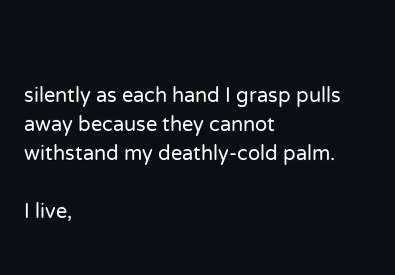silently as each hand I grasp pulls away because they cannot withstand my deathly-cold palm.

I live,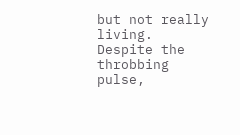but not really living. Despite the throbbing pulse,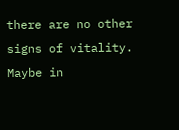there are no other signs of vitality. Maybe in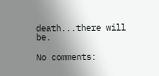death...there will be.

No comments: